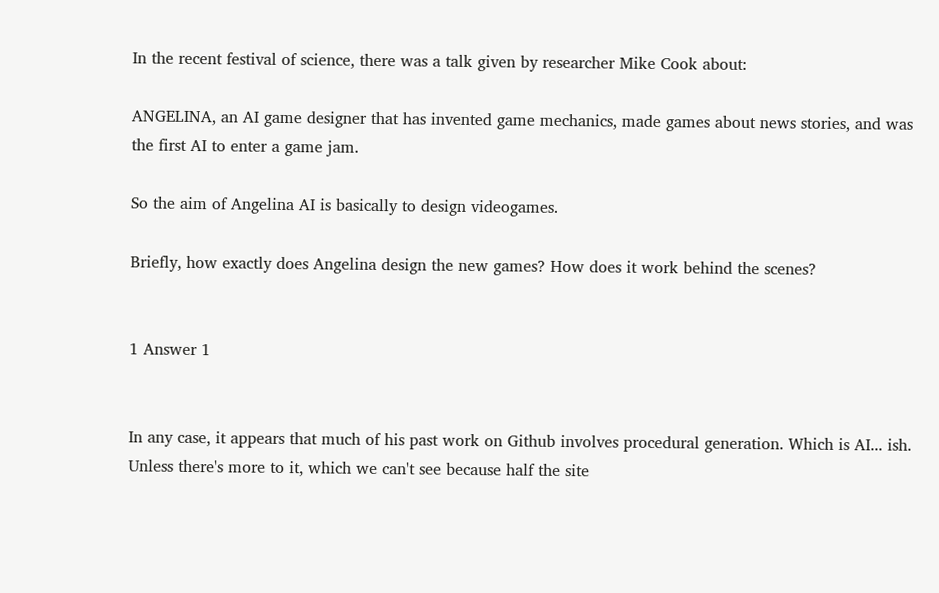In the recent festival of science, there was a talk given by researcher Mike Cook about:

ANGELINA, an AI game designer that has invented game mechanics, made games about news stories, and was the first AI to enter a game jam.

So the aim of Angelina AI is basically to design videogames.

Briefly, how exactly does Angelina design the new games? How does it work behind the scenes?


1 Answer 1


In any case, it appears that much of his past work on Github involves procedural generation. Which is AI... ish. Unless there's more to it, which we can't see because half the site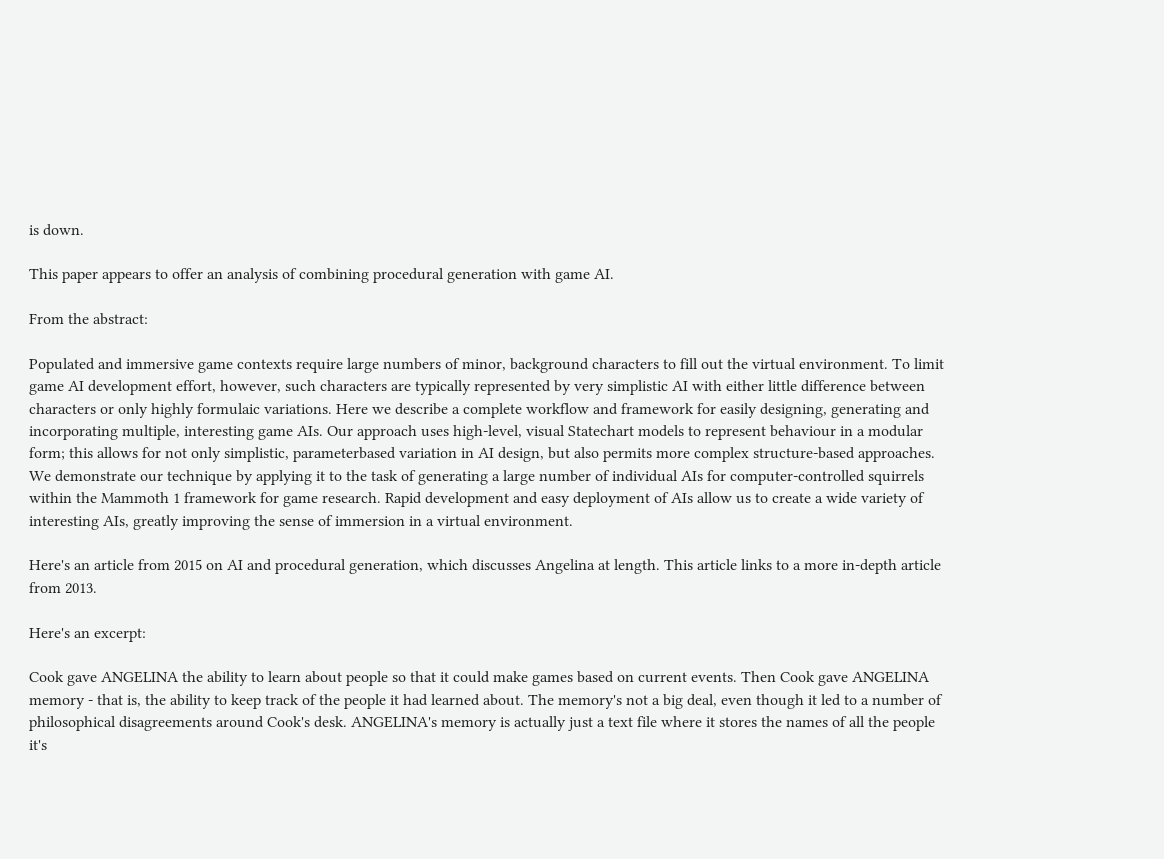is down.

This paper appears to offer an analysis of combining procedural generation with game AI.

From the abstract:

Populated and immersive game contexts require large numbers of minor, background characters to fill out the virtual environment. To limit game AI development effort, however, such characters are typically represented by very simplistic AI with either little difference between characters or only highly formulaic variations. Here we describe a complete workflow and framework for easily designing, generating and incorporating multiple, interesting game AIs. Our approach uses high-level, visual Statechart models to represent behaviour in a modular form; this allows for not only simplistic, parameterbased variation in AI design, but also permits more complex structure-based approaches. We demonstrate our technique by applying it to the task of generating a large number of individual AIs for computer-controlled squirrels within the Mammoth 1 framework for game research. Rapid development and easy deployment of AIs allow us to create a wide variety of interesting AIs, greatly improving the sense of immersion in a virtual environment.

Here's an article from 2015 on AI and procedural generation, which discusses Angelina at length. This article links to a more in-depth article from 2013.

Here's an excerpt:

Cook gave ANGELINA the ability to learn about people so that it could make games based on current events. Then Cook gave ANGELINA memory - that is, the ability to keep track of the people it had learned about. The memory's not a big deal, even though it led to a number of philosophical disagreements around Cook's desk. ANGELINA's memory is actually just a text file where it stores the names of all the people it's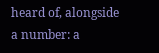heard of, alongside a number: a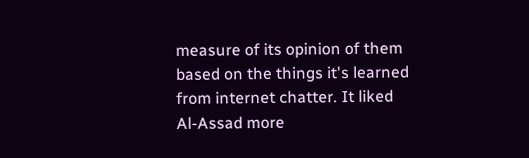measure of its opinion of them based on the things it's learned from internet chatter. It liked Al-Assad more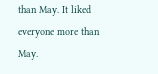than May. It liked everyone more than May.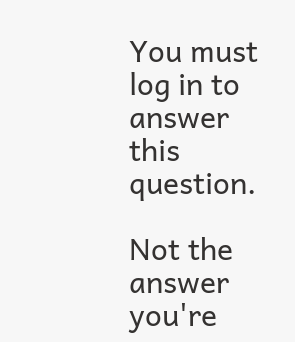You must log in to answer this question.

Not the answer you're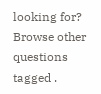looking for? Browse other questions tagged .